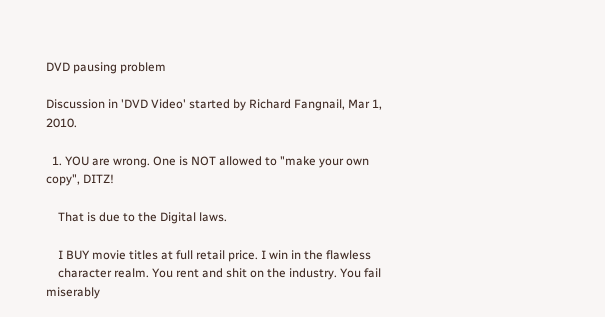DVD pausing problem

Discussion in 'DVD Video' started by Richard Fangnail, Mar 1, 2010.

  1. YOU are wrong. One is NOT allowed to "make your own copy", DITZ!

    That is due to the Digital laws.

    I BUY movie titles at full retail price. I win in the flawless
    character realm. You rent and shit on the industry. You fail miserably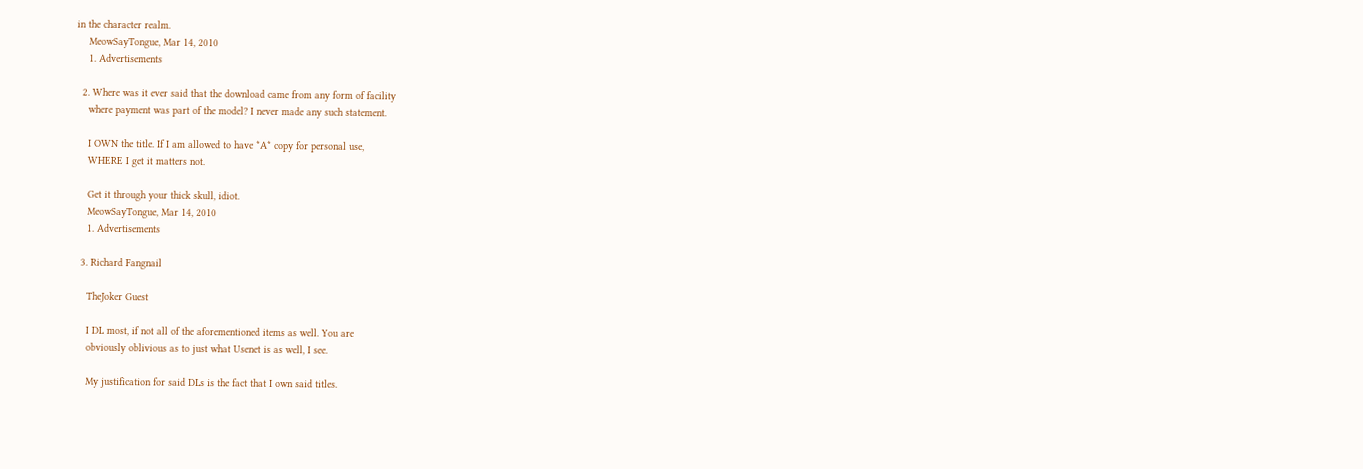in the character realm.
    MeowSayTongue, Mar 14, 2010
    1. Advertisements

  2. Where was it ever said that the download came from any form of facility
    where payment was part of the model? I never made any such statement.

    I OWN the title. If I am allowed to have *A* copy for personal use,
    WHERE I get it matters not.

    Get it through your thick skull, idiot.
    MeowSayTongue, Mar 14, 2010
    1. Advertisements

  3. Richard Fangnail

    TheJoker Guest

    I DL most, if not all of the aforementioned items as well. You are
    obviously oblivious as to just what Usenet is as well, I see.

    My justification for said DLs is the fact that I own said titles.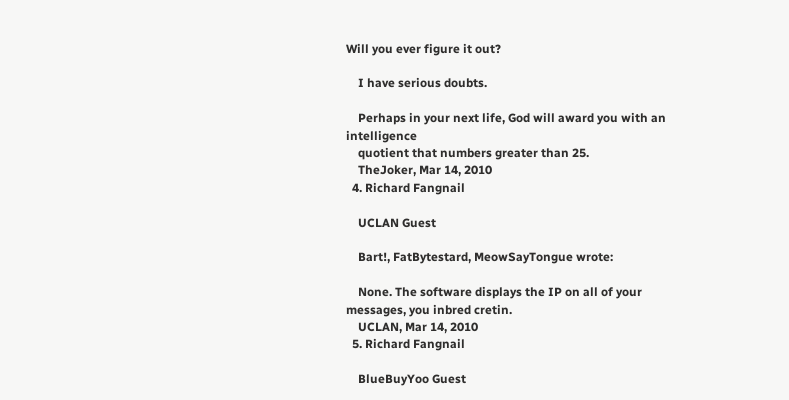Will you ever figure it out?

    I have serious doubts.

    Perhaps in your next life, God will award you with an intelligence
    quotient that numbers greater than 25.
    TheJoker, Mar 14, 2010
  4. Richard Fangnail

    UCLAN Guest

    Bart!, FatBytestard, MeowSayTongue wrote:

    None. The software displays the IP on all of your messages, you inbred cretin.
    UCLAN, Mar 14, 2010
  5. Richard Fangnail

    BlueBuyYoo Guest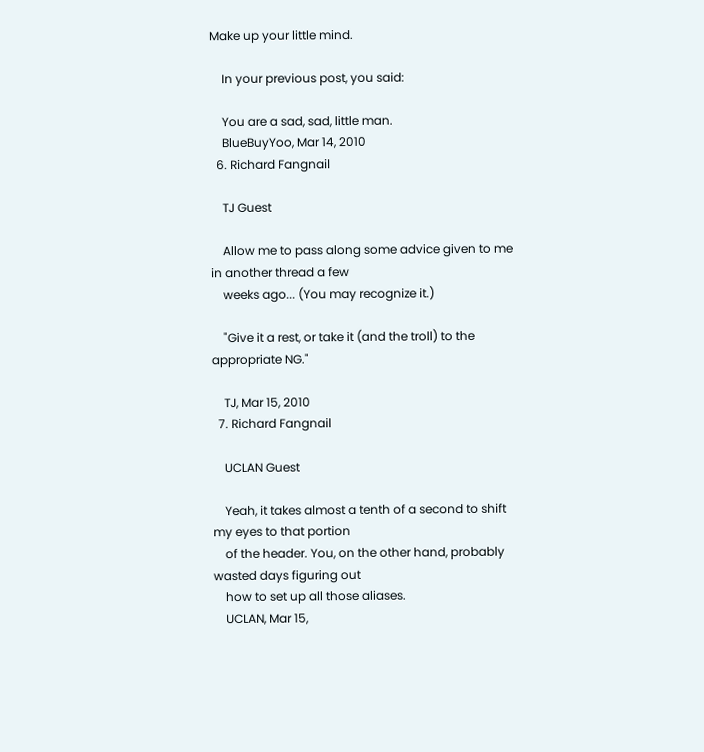Make up your little mind.

    In your previous post, you said:

    You are a sad, sad, little man.
    BlueBuyYoo, Mar 14, 2010
  6. Richard Fangnail

    TJ Guest

    Allow me to pass along some advice given to me in another thread a few
    weeks ago... (You may recognize it.)

    "Give it a rest, or take it (and the troll) to the appropriate NG."

    TJ, Mar 15, 2010
  7. Richard Fangnail

    UCLAN Guest

    Yeah, it takes almost a tenth of a second to shift my eyes to that portion
    of the header. You, on the other hand, probably wasted days figuring out
    how to set up all those aliases.
    UCLAN, Mar 15,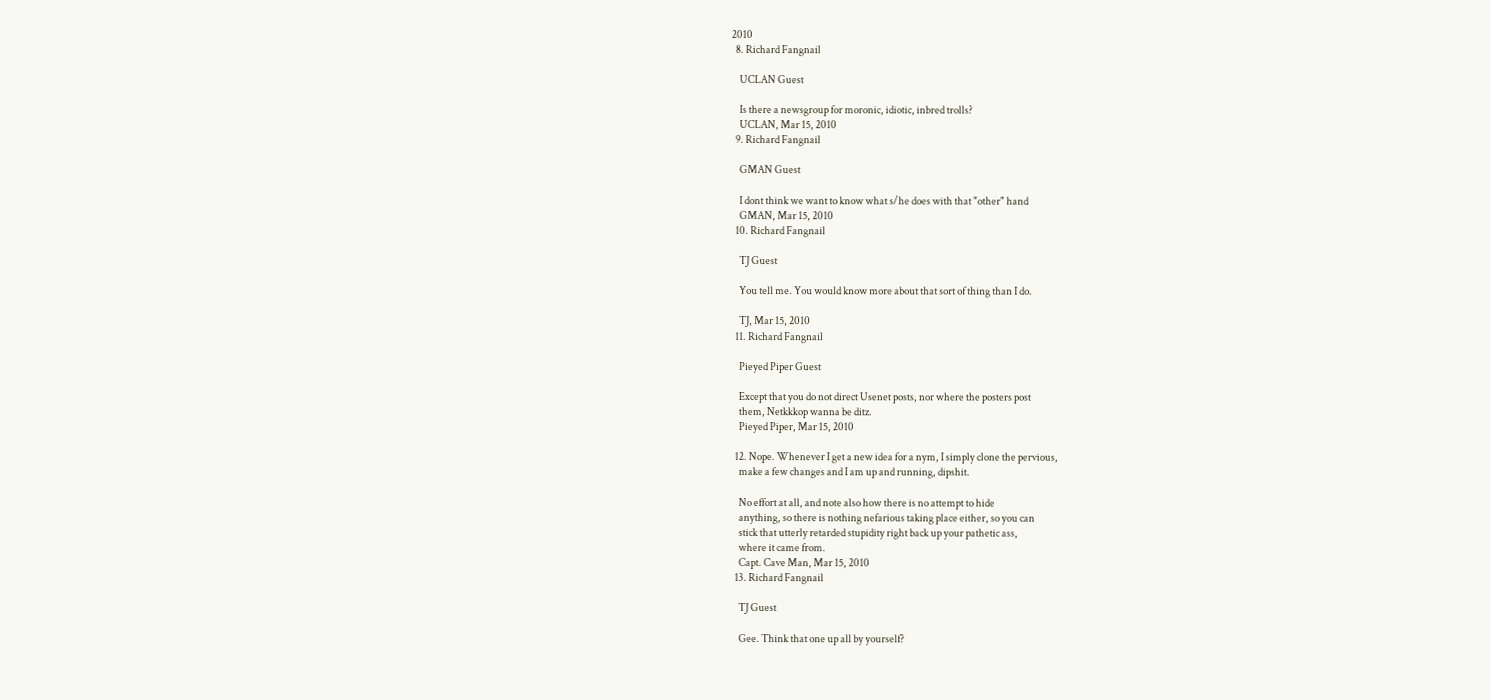2010
  8. Richard Fangnail

    UCLAN Guest

    Is there a newsgroup for moronic, idiotic, inbred trolls?
    UCLAN, Mar 15, 2010
  9. Richard Fangnail

    GMAN Guest

    I dont think we want to know what s/he does with that "other" hand
    GMAN, Mar 15, 2010
  10. Richard Fangnail

    TJ Guest

    You tell me. You would know more about that sort of thing than I do.

    TJ, Mar 15, 2010
  11. Richard Fangnail

    Pieyed Piper Guest

    Except that you do not direct Usenet posts, nor where the posters post
    them, Netkkkop wanna be ditz.
    Pieyed Piper, Mar 15, 2010

  12. Nope. Whenever I get a new idea for a nym, I simply clone the pervious,
    make a few changes and I am up and running, dipshit.

    No effort at all, and note also how there is no attempt to hide
    anything, so there is nothing nefarious taking place either, so you can
    stick that utterly retarded stupidity right back up your pathetic ass,
    where it came from.
    Capt. Cave Man, Mar 15, 2010
  13. Richard Fangnail

    TJ Guest

    Gee. Think that one up all by yourself?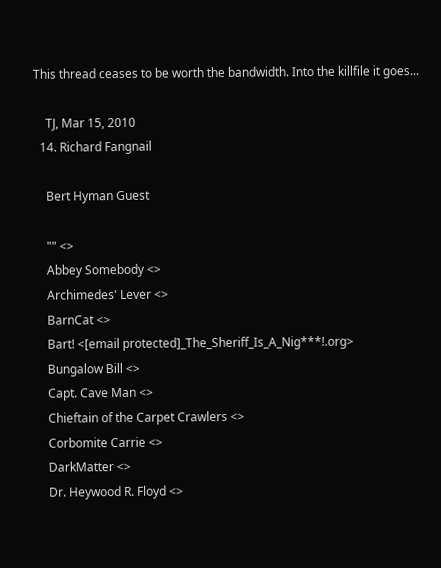This thread ceases to be worth the bandwidth. Into the killfile it goes...

    TJ, Mar 15, 2010
  14. Richard Fangnail

    Bert Hyman Guest

    "" <>
    Abbey Somebody <>
    Archimedes' Lever <>
    BarnCat <>
    Bart! <[email protected]_The_Sheriff_Is_A_Nig***!.org>
    Bungalow Bill <>
    Capt. Cave Man <>
    Chieftain of the Carpet Crawlers <>
    Corbomite Carrie <>
    DarkMatter <>
    Dr. Heywood R. Floyd <>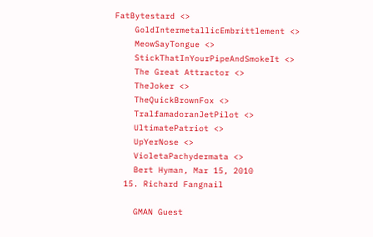FatBytestard <>
    GoldIntermetallicEmbrittlement <>
    MeowSayTongue <>
    StickThatInYourPipeAndSmokeIt <>
    The Great Attractor <>
    TheJoker <>
    TheQuickBrownFox <>
    TralfamadoranJetPilot <>
    UltimatePatriot <>
    UpYerNose <>
    VioletaPachydermata <>
    Bert Hyman, Mar 15, 2010
  15. Richard Fangnail

    GMAN Guest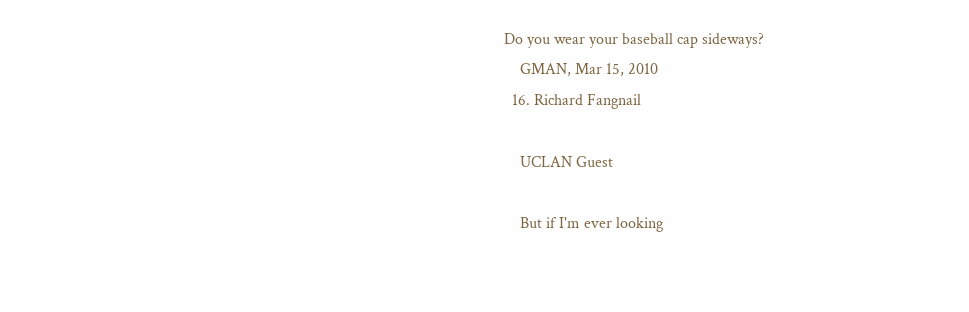Do you wear your baseball cap sideways?
    GMAN, Mar 15, 2010
  16. Richard Fangnail

    UCLAN Guest

    But if I'm ever looking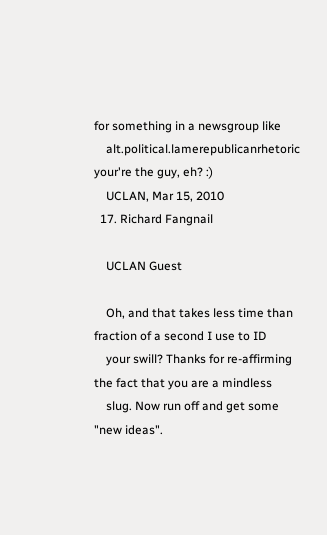for something in a newsgroup like
    alt.political.lamerepublicanrhetoric your're the guy, eh? :)
    UCLAN, Mar 15, 2010
  17. Richard Fangnail

    UCLAN Guest

    Oh, and that takes less time than fraction of a second I use to ID
    your swill? Thanks for re-affirming the fact that you are a mindless
    slug. Now run off and get some "new ideas".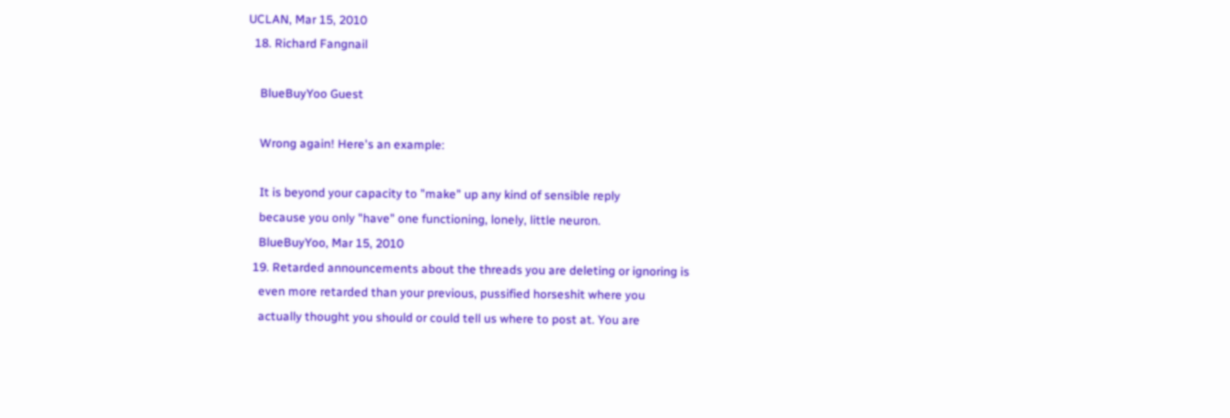UCLAN, Mar 15, 2010
  18. Richard Fangnail

    BlueBuyYoo Guest

    Wrong again! Here's an example:

    It is beyond your capacity to "make" up any kind of sensible reply
    because you only "have" one functioning, lonely, little neuron.
    BlueBuyYoo, Mar 15, 2010
  19. Retarded announcements about the threads you are deleting or ignoring is
    even more retarded than your previous, pussified horseshit where you
    actually thought you should or could tell us where to post at. You are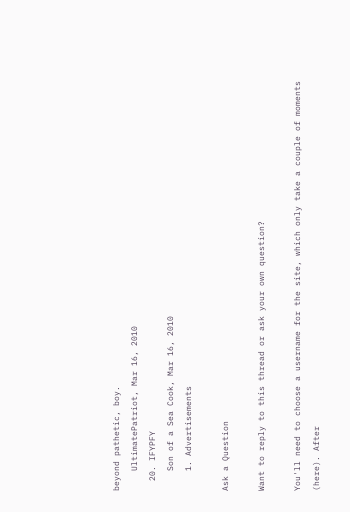beyond pathetic, boy.
    UltimatePatriot, Mar 16, 2010
  20. IFYPFY
    Son of a Sea Cook, Mar 16, 2010
    1. Advertisements

Ask a Question

Want to reply to this thread or ask your own question?

You'll need to choose a username for the site, which only take a couple of moments (here). After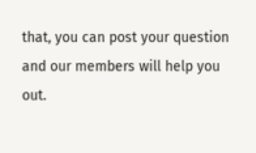that, you can post your question and our members will help you out.